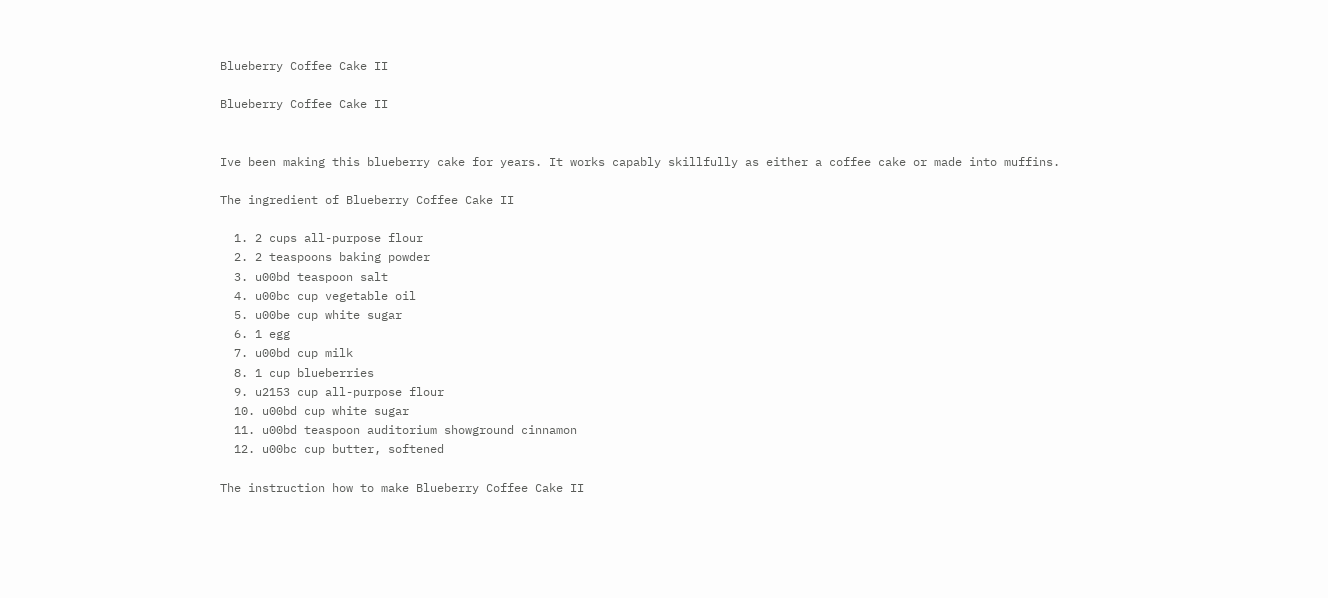Blueberry Coffee Cake II

Blueberry Coffee Cake II


Ive been making this blueberry cake for years. It works capably skillfully as either a coffee cake or made into muffins.

The ingredient of Blueberry Coffee Cake II

  1. 2 cups all-purpose flour
  2. 2 teaspoons baking powder
  3. u00bd teaspoon salt
  4. u00bc cup vegetable oil
  5. u00be cup white sugar
  6. 1 egg
  7. u00bd cup milk
  8. 1 cup blueberries
  9. u2153 cup all-purpose flour
  10. u00bd cup white sugar
  11. u00bd teaspoon auditorium showground cinnamon
  12. u00bc cup butter, softened

The instruction how to make Blueberry Coffee Cake II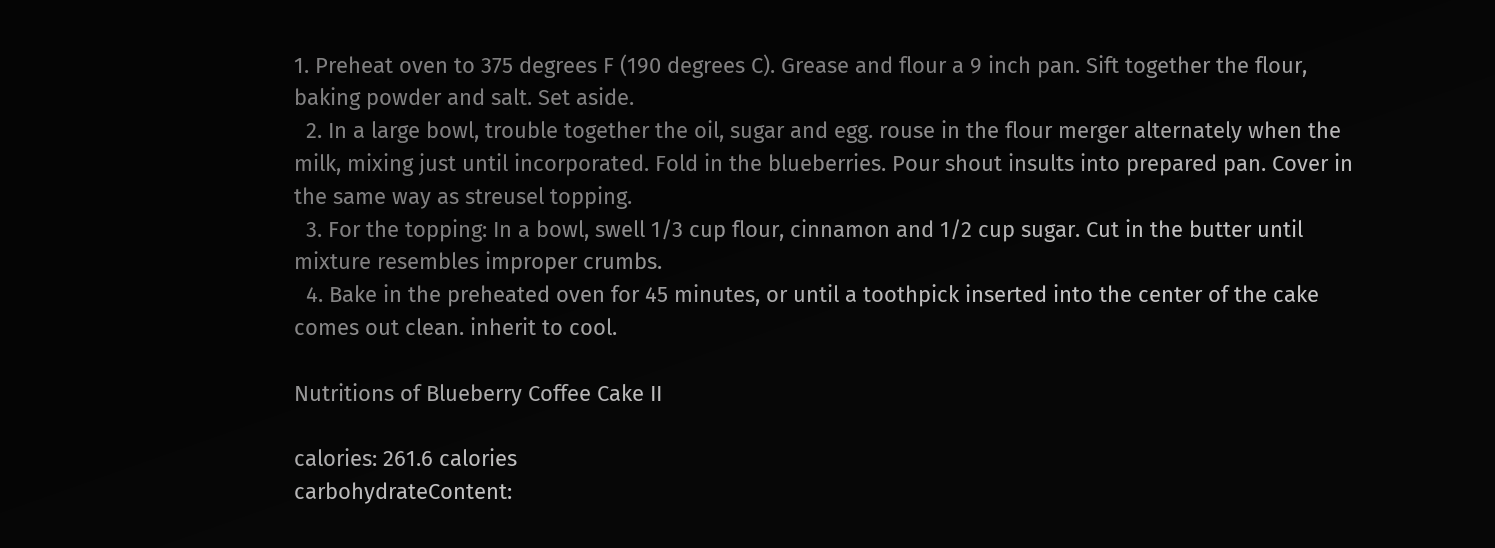1. Preheat oven to 375 degrees F (190 degrees C). Grease and flour a 9 inch pan. Sift together the flour, baking powder and salt. Set aside.
  2. In a large bowl, trouble together the oil, sugar and egg. rouse in the flour merger alternately when the milk, mixing just until incorporated. Fold in the blueberries. Pour shout insults into prepared pan. Cover in the same way as streusel topping.
  3. For the topping: In a bowl, swell 1/3 cup flour, cinnamon and 1/2 cup sugar. Cut in the butter until mixture resembles improper crumbs.
  4. Bake in the preheated oven for 45 minutes, or until a toothpick inserted into the center of the cake comes out clean. inherit to cool.

Nutritions of Blueberry Coffee Cake II

calories: 261.6 calories
carbohydrateContent: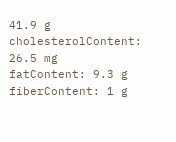41.9 g
cholesterolContent: 26.5 mg
fatContent: 9.3 g
fiberContent: 1 g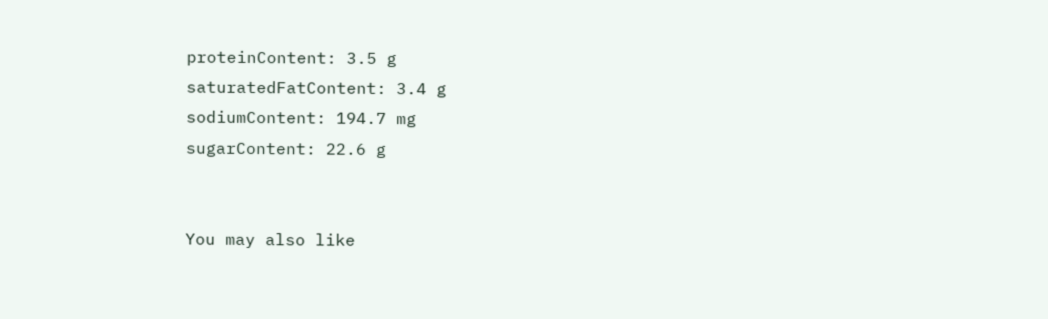proteinContent: 3.5 g
saturatedFatContent: 3.4 g
sodiumContent: 194.7 mg
sugarContent: 22.6 g


You may also like